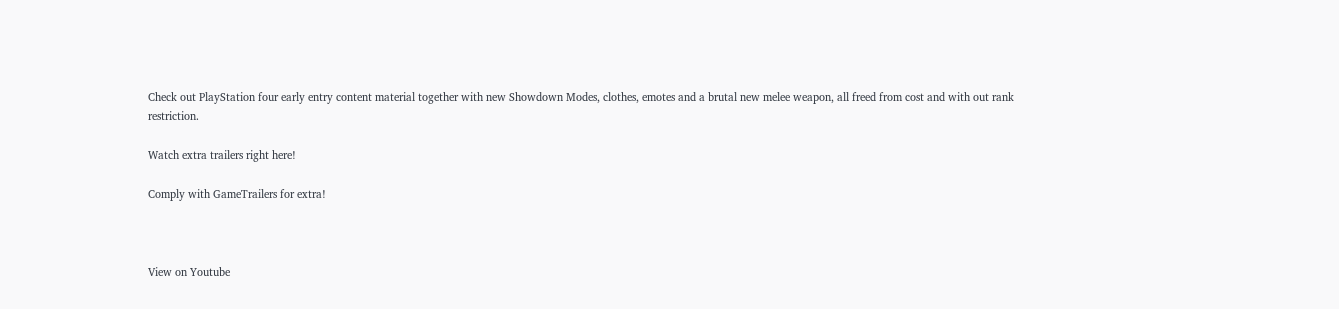Check out PlayStation four early entry content material together with new Showdown Modes, clothes, emotes and a brutal new melee weapon, all freed from cost and with out rank restriction.

Watch extra trailers right here!

Comply with GameTrailers for extra!



View on Youtube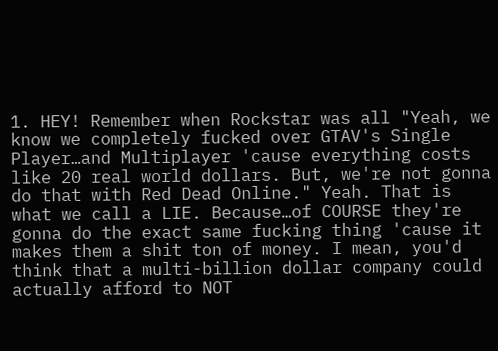1. HEY! Remember when Rockstar was all "Yeah, we know we completely fucked over GTAV's Single Player…and Multiplayer 'cause everything costs like 20 real world dollars. But, we're not gonna do that with Red Dead Online." Yeah. That is what we call a LIE. Because…of COURSE they're gonna do the exact same fucking thing 'cause it makes them a shit ton of money. I mean, you'd think that a multi-billion dollar company could actually afford to NOT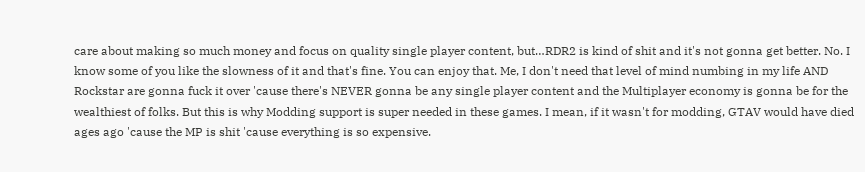care about making so much money and focus on quality single player content, but…RDR2 is kind of shit and it's not gonna get better. No. I know some of you like the slowness of it and that's fine. You can enjoy that. Me, I don't need that level of mind numbing in my life AND Rockstar are gonna fuck it over 'cause there's NEVER gonna be any single player content and the Multiplayer economy is gonna be for the wealthiest of folks. But this is why Modding support is super needed in these games. I mean, if it wasn't for modding, GTAV would have died ages ago 'cause the MP is shit 'cause everything is so expensive.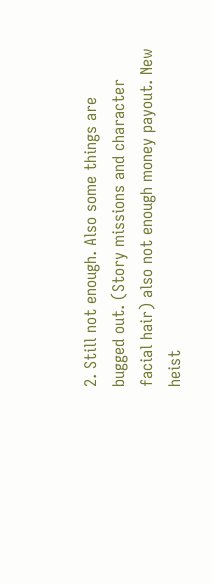2. Still not enough. Also some things are bugged out. (Story missions and character facial hair) also not enough money payout. New heist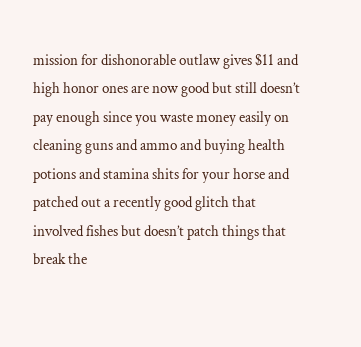mission for dishonorable outlaw gives $11 and high honor ones are now good but still doesn’t pay enough since you waste money easily on cleaning guns and ammo and buying health potions and stamina shits for your horse and patched out a recently good glitch that involved fishes but doesn’t patch things that break the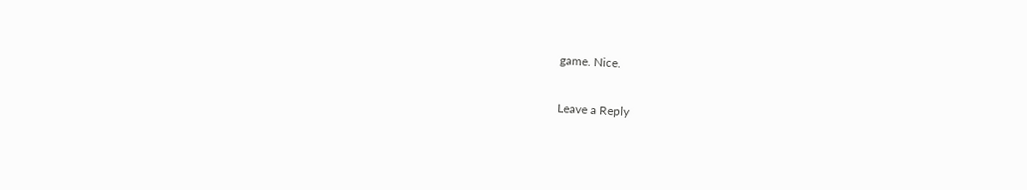game. Nice.

Leave a Reply